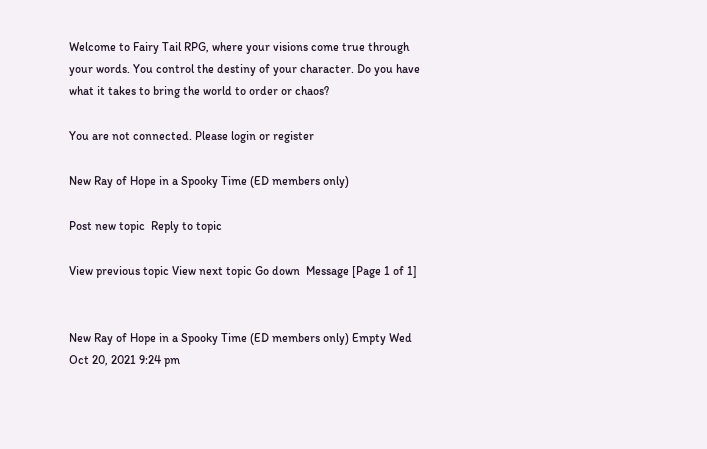Welcome to Fairy Tail RPG, where your visions come true through your words. You control the destiny of your character. Do you have what it takes to bring the world to order or chaos?

You are not connected. Please login or register

New Ray of Hope in a Spooky Time (ED members only)

Post new topic  Reply to topic

View previous topic View next topic Go down  Message [Page 1 of 1]


New Ray of Hope in a Spooky Time (ED members only) Empty Wed Oct 20, 2021 9:24 pm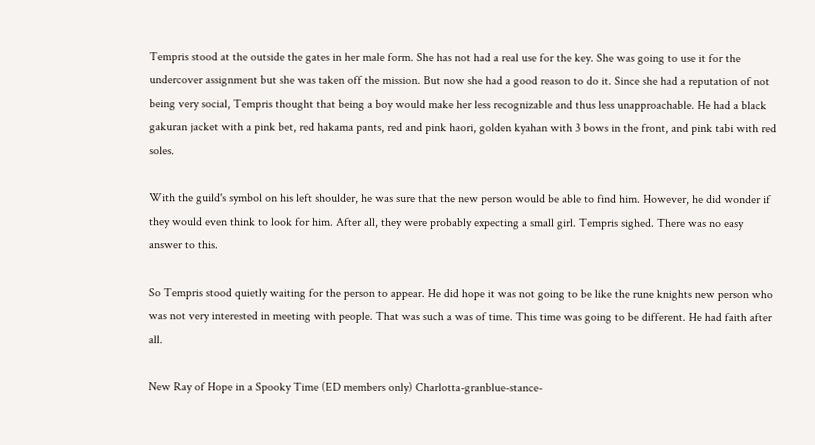Tempris stood at the outside the gates in her male form. She has not had a real use for the key. She was going to use it for the undercover assignment but she was taken off the mission. But now she had a good reason to do it. Since she had a reputation of not being very social, Tempris thought that being a boy would make her less recognizable and thus less unapproachable. He had a black gakuran jacket with a pink bet, red hakama pants, red and pink haori, golden kyahan with 3 bows in the front, and pink tabi with red soles.

With the guild's symbol on his left shoulder, he was sure that the new person would be able to find him. However, he did wonder if they would even think to look for him. After all, they were probably expecting a small girl. Tempris sighed. There was no easy answer to this.

So Tempris stood quietly waiting for the person to appear. He did hope it was not going to be like the rune knights new person who was not very interested in meeting with people. That was such a was of time. This time was going to be different. He had faith after all.

New Ray of Hope in a Spooky Time (ED members only) Charlotta-granblue-stance-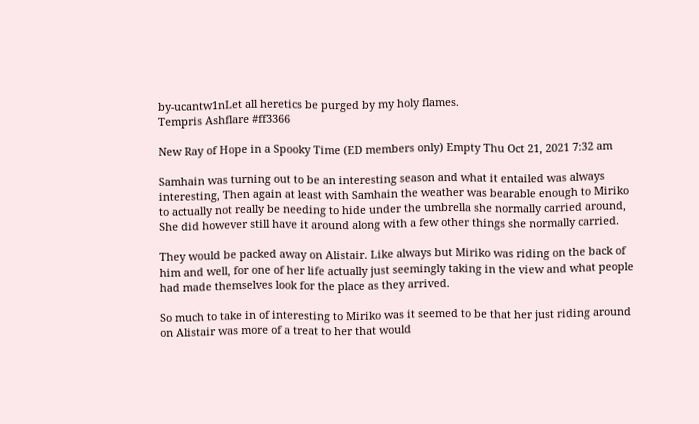by-ucantw1nLet all heretics be purged by my holy flames.
Tempris Ashflare #ff3366

New Ray of Hope in a Spooky Time (ED members only) Empty Thu Oct 21, 2021 7:32 am

Samhain was turning out to be an interesting season and what it entailed was always interesting, Then again at least with Samhain the weather was bearable enough to Miriko to actually not really be needing to hide under the umbrella she normally carried around, She did however still have it around along with a few other things she normally carried.

They would be packed away on Alistair. Like always but Miriko was riding on the back of him and well, for one of her life actually just seemingly taking in the view and what people had made themselves look for the place as they arrived.

So much to take in of interesting to Miriko was it seemed to be that her just riding around on Alistair was more of a treat to her that would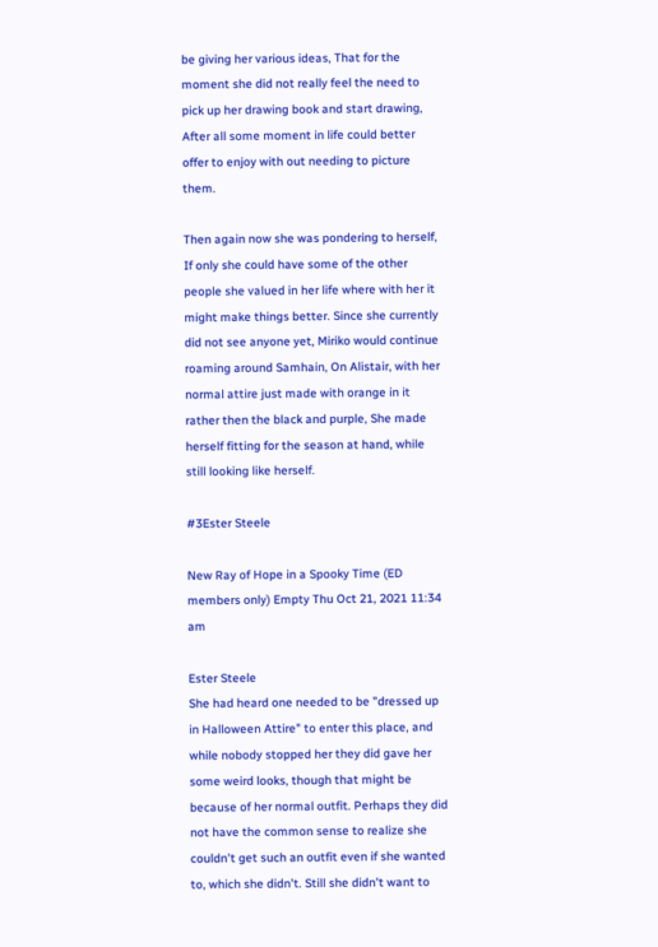be giving her various ideas, That for the moment she did not really feel the need to pick up her drawing book and start drawing, After all some moment in life could better offer to enjoy with out needing to picture them.

Then again now she was pondering to herself, If only she could have some of the other people she valued in her life where with her it might make things better. Since she currently did not see anyone yet, Miriko would continue roaming around Samhain, On Alistair, with her normal attire just made with orange in it rather then the black and purple, She made herself fitting for the season at hand, while still looking like herself.

#3Ester Steele

New Ray of Hope in a Spooky Time (ED members only) Empty Thu Oct 21, 2021 11:34 am

Ester Steele
She had heard one needed to be "dressed up in Halloween Attire" to enter this place, and while nobody stopped her they did gave her some weird looks, though that might be because of her normal outfit. Perhaps they did not have the common sense to realize she couldn't get such an outfit even if she wanted to, which she didn't. Still she didn't want to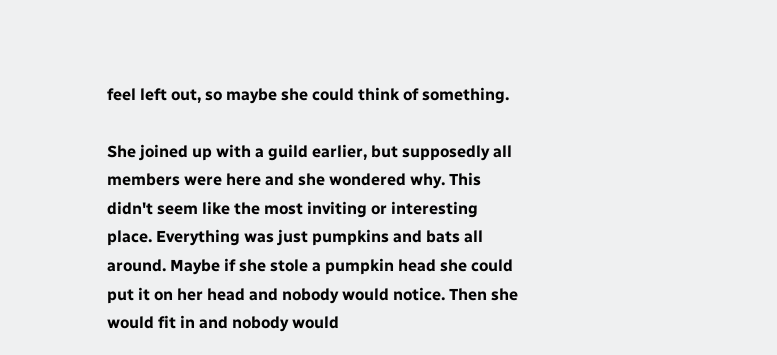feel left out, so maybe she could think of something.

She joined up with a guild earlier, but supposedly all members were here and she wondered why. This didn't seem like the most inviting or interesting place. Everything was just pumpkins and bats all around. Maybe if she stole a pumpkin head she could put it on her head and nobody would notice. Then she would fit in and nobody would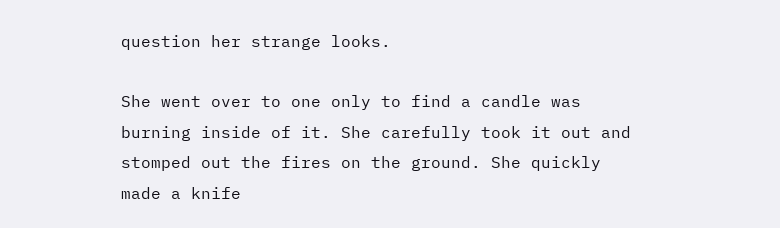question her strange looks.

She went over to one only to find a candle was burning inside of it. She carefully took it out and stomped out the fires on the ground. She quickly made a knife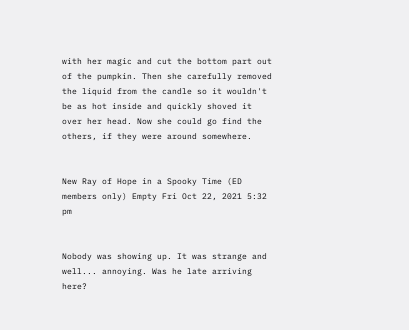with her magic and cut the bottom part out of the pumpkin. Then she carefully removed the liquid from the candle so it wouldn't be as hot inside and quickly shoved it over her head. Now she could go find the others, if they were around somewhere.


New Ray of Hope in a Spooky Time (ED members only) Empty Fri Oct 22, 2021 5:32 pm


Nobody was showing up. It was strange and well... annoying. Was he late arriving here?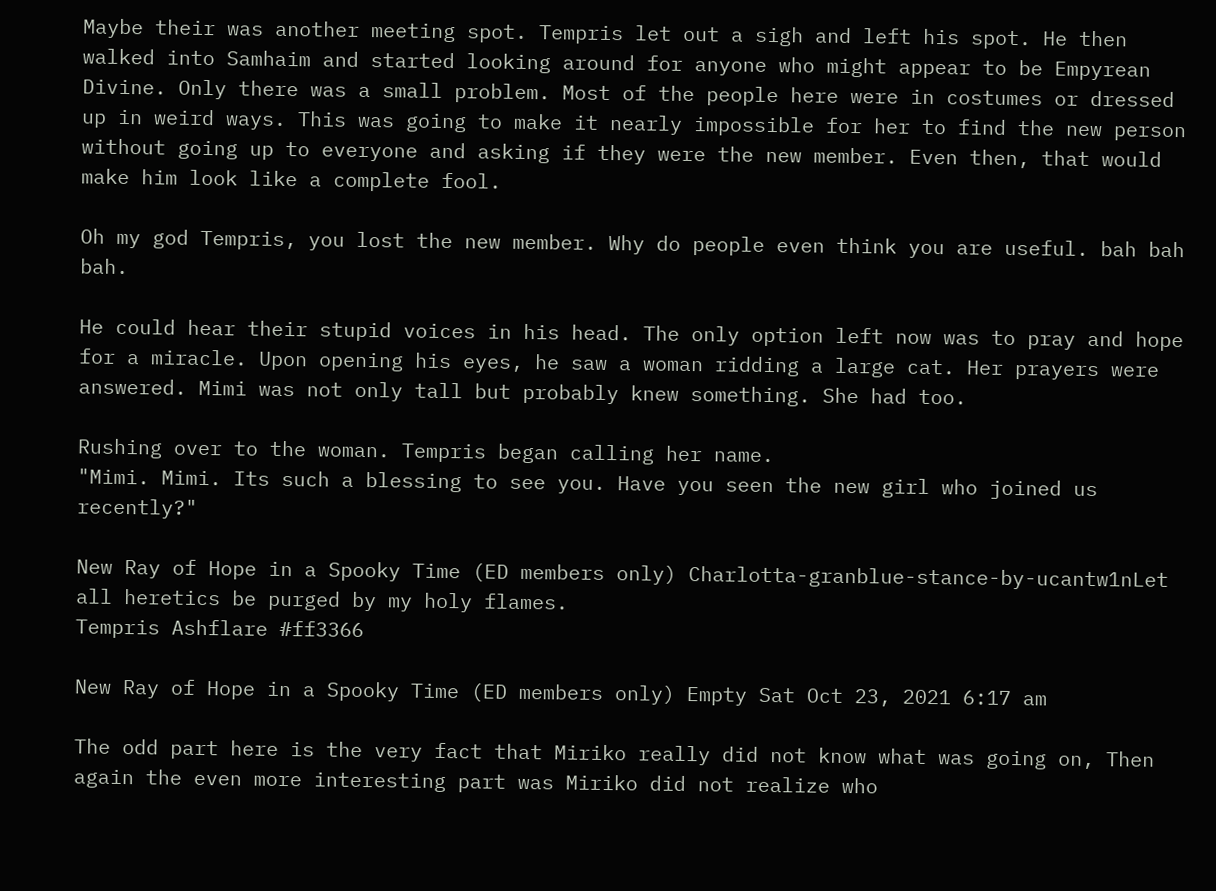Maybe their was another meeting spot. Tempris let out a sigh and left his spot. He then walked into Samhaim and started looking around for anyone who might appear to be Empyrean Divine. Only there was a small problem. Most of the people here were in costumes or dressed up in weird ways. This was going to make it nearly impossible for her to find the new person without going up to everyone and asking if they were the new member. Even then, that would make him look like a complete fool.

Oh my god Tempris, you lost the new member. Why do people even think you are useful. bah bah bah.

He could hear their stupid voices in his head. The only option left now was to pray and hope for a miracle. Upon opening his eyes, he saw a woman ridding a large cat. Her prayers were answered. Mimi was not only tall but probably knew something. She had too.

Rushing over to the woman. Tempris began calling her name.
"Mimi. Mimi. Its such a blessing to see you. Have you seen the new girl who joined us recently?"

New Ray of Hope in a Spooky Time (ED members only) Charlotta-granblue-stance-by-ucantw1nLet all heretics be purged by my holy flames.
Tempris Ashflare #ff3366

New Ray of Hope in a Spooky Time (ED members only) Empty Sat Oct 23, 2021 6:17 am

The odd part here is the very fact that Miriko really did not know what was going on, Then again the even more interesting part was Miriko did not realize who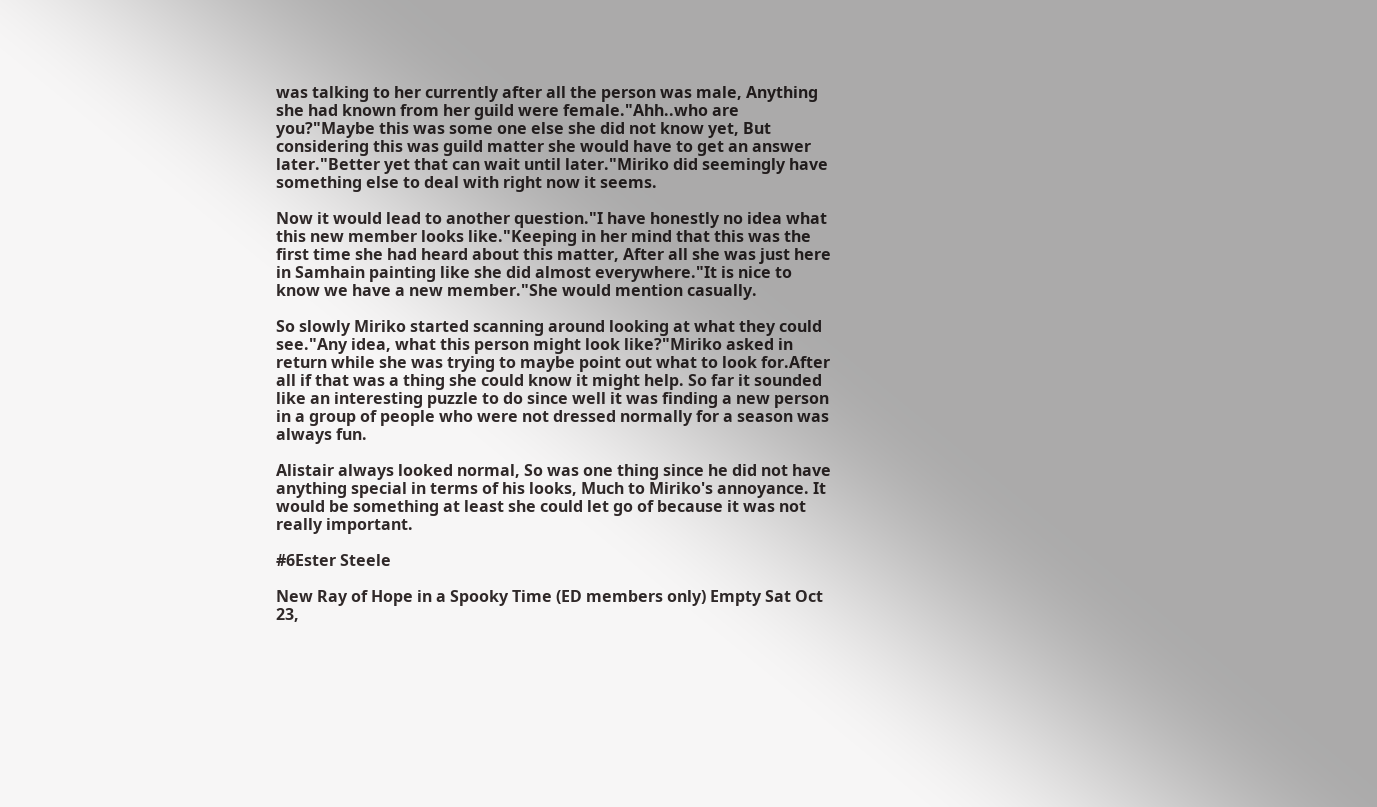was talking to her currently after all the person was male, Anything she had known from her guild were female."Ahh..who are you?"Maybe this was some one else she did not know yet, But considering this was guild matter she would have to get an answer later."Better yet that can wait until later."Miriko did seemingly have something else to deal with right now it seems.

Now it would lead to another question."I have honestly no idea what this new member looks like."Keeping in her mind that this was the first time she had heard about this matter, After all she was just here in Samhain painting like she did almost everywhere."It is nice to know we have a new member."She would mention casually.

So slowly Miriko started scanning around looking at what they could see."Any idea, what this person might look like?"Miriko asked in return while she was trying to maybe point out what to look for.After all if that was a thing she could know it might help. So far it sounded like an interesting puzzle to do since well it was finding a new person in a group of people who were not dressed normally for a season was always fun.

Alistair always looked normal, So was one thing since he did not have anything special in terms of his looks, Much to Miriko's annoyance. It would be something at least she could let go of because it was not really important.

#6Ester Steele

New Ray of Hope in a Spooky Time (ED members only) Empty Sat Oct 23,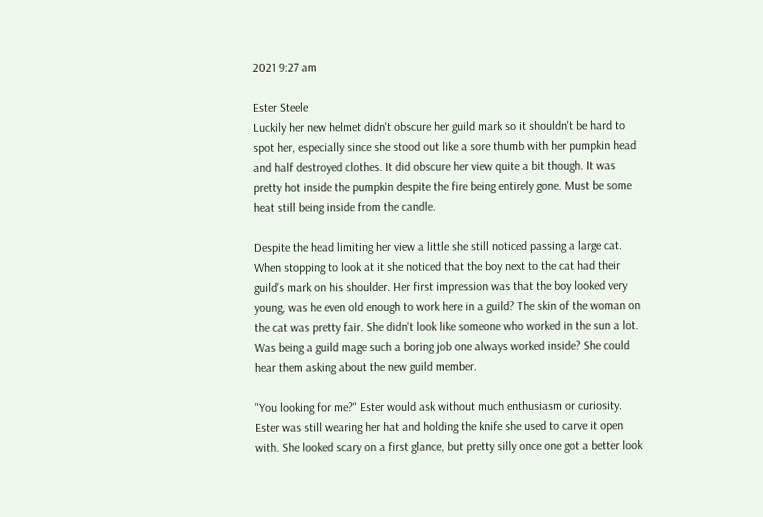2021 9:27 am

Ester Steele
Luckily her new helmet didn't obscure her guild mark so it shouldn't be hard to spot her, especially since she stood out like a sore thumb with her pumpkin head and half destroyed clothes. It did obscure her view quite a bit though. It was pretty hot inside the pumpkin despite the fire being entirely gone. Must be some heat still being inside from the candle.

Despite the head limiting her view a little she still noticed passing a large cat. When stopping to look at it she noticed that the boy next to the cat had their guild's mark on his shoulder. Her first impression was that the boy looked very young, was he even old enough to work here in a guild? The skin of the woman on the cat was pretty fair. She didn't look like someone who worked in the sun a lot. Was being a guild mage such a boring job one always worked inside? She could hear them asking about the new guild member.

"You looking for me?" Ester would ask without much enthusiasm or curiosity. Ester was still wearing her hat and holding the knife she used to carve it open with. She looked scary on a first glance, but pretty silly once one got a better look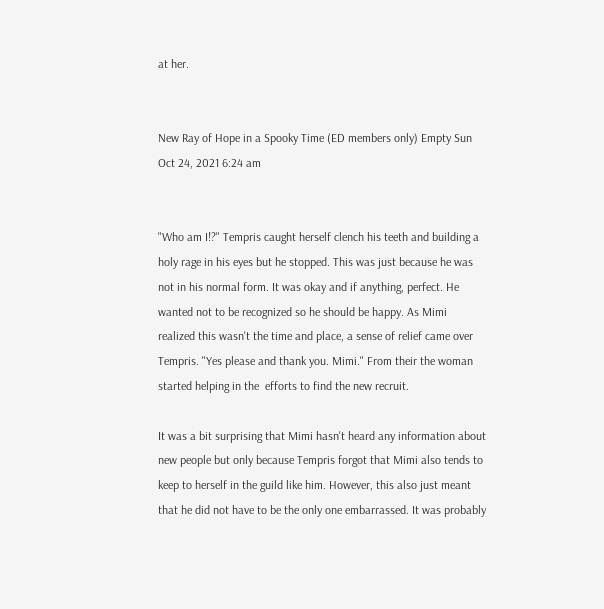at her.


New Ray of Hope in a Spooky Time (ED members only) Empty Sun Oct 24, 2021 6:24 am


"Who am I!?" Tempris caught herself clench his teeth and building a holy rage in his eyes but he stopped. This was just because he was not in his normal form. It was okay and if anything, perfect. He wanted not to be recognized so he should be happy. As Mimi realized this wasn't the time and place, a sense of relief came over Tempris. "Yes please and thank you. Mimi." From their the woman started helping in the  efforts to find the new recruit.

It was a bit surprising that Mimi hasn't heard any information about new people but only because Tempris forgot that Mimi also tends to keep to herself in the guild like him. However, this also just meant that he did not have to be the only one embarrassed. It was probably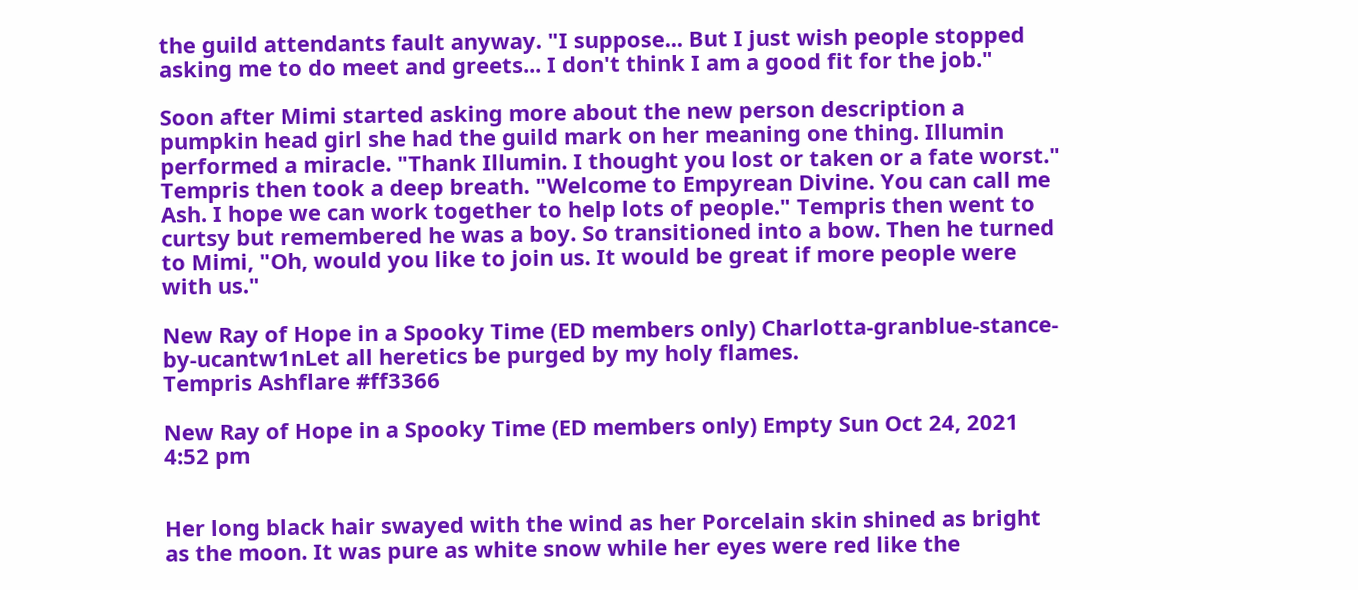the guild attendants fault anyway. "I suppose... But I just wish people stopped asking me to do meet and greets... I don't think I am a good fit for the job."

Soon after Mimi started asking more about the new person description a pumpkin head girl she had the guild mark on her meaning one thing. Illumin performed a miracle. "Thank Illumin. I thought you lost or taken or a fate worst." Tempris then took a deep breath. "Welcome to Empyrean Divine. You can call me Ash. I hope we can work together to help lots of people." Tempris then went to curtsy but remembered he was a boy. So transitioned into a bow. Then he turned to Mimi, "Oh, would you like to join us. It would be great if more people were with us."

New Ray of Hope in a Spooky Time (ED members only) Charlotta-granblue-stance-by-ucantw1nLet all heretics be purged by my holy flames.
Tempris Ashflare #ff3366

New Ray of Hope in a Spooky Time (ED members only) Empty Sun Oct 24, 2021 4:52 pm


Her long black hair swayed with the wind as her Porcelain skin shined as bright as the moon. It was pure as white snow while her eyes were red like the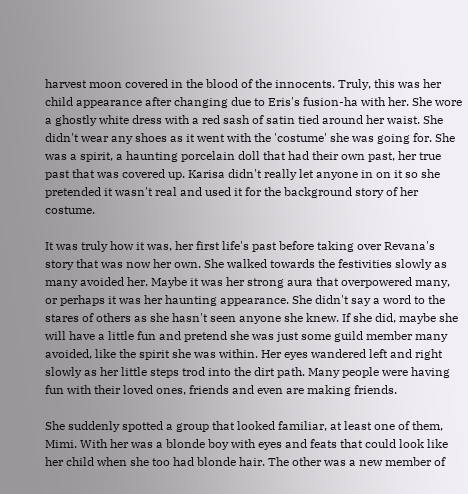harvest moon covered in the blood of the innocents. Truly, this was her child appearance after changing due to Eris's fusion-ha with her. She wore a ghostly white dress with a red sash of satin tied around her waist. She didn't wear any shoes as it went with the 'costume' she was going for. She was a spirit, a haunting porcelain doll that had their own past, her true past that was covered up. Karisa didn't really let anyone in on it so she pretended it wasn't real and used it for the background story of her costume.

It was truly how it was, her first life's past before taking over Revana's story that was now her own. She walked towards the festivities slowly as many avoided her. Maybe it was her strong aura that overpowered many, or perhaps it was her haunting appearance. She didn't say a word to the stares of others as she hasn't seen anyone she knew. If she did, maybe she will have a little fun and pretend she was just some guild member many avoided, like the spirit she was within. Her eyes wandered left and right slowly as her little steps trod into the dirt path. Many people were having fun with their loved ones, friends and even are making friends.

She suddenly spotted a group that looked familiar, at least one of them, Mimi. With her was a blonde boy with eyes and feats that could look like her child when she too had blonde hair. The other was a new member of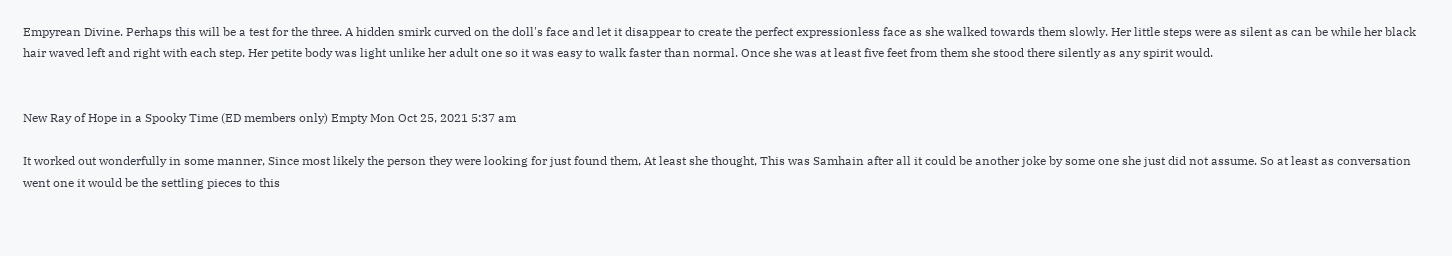Empyrean Divine. Perhaps this will be a test for the three. A hidden smirk curved on the doll's face and let it disappear to create the perfect expressionless face as she walked towards them slowly. Her little steps were as silent as can be while her black hair waved left and right with each step. Her petite body was light unlike her adult one so it was easy to walk faster than normal. Once she was at least five feet from them she stood there silently as any spirit would.


New Ray of Hope in a Spooky Time (ED members only) Empty Mon Oct 25, 2021 5:37 am

It worked out wonderfully in some manner, Since most likely the person they were looking for just found them, At least she thought, This was Samhain after all it could be another joke by some one she just did not assume. So at least as conversation went one it would be the settling pieces to this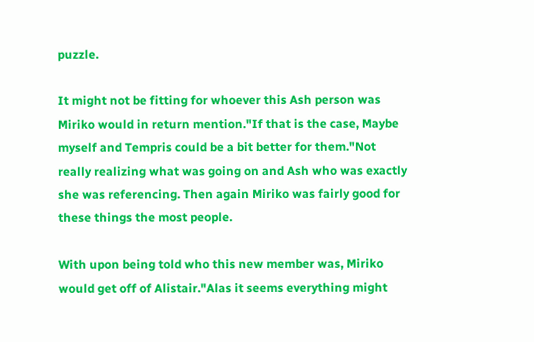puzzle.

It might not be fitting for whoever this Ash person was Miriko would in return mention."If that is the case, Maybe myself and Tempris could be a bit better for them."Not really realizing what was going on and Ash who was exactly she was referencing. Then again Miriko was fairly good for these things the most people.

With upon being told who this new member was, Miriko would get off of Alistair."Alas it seems everything might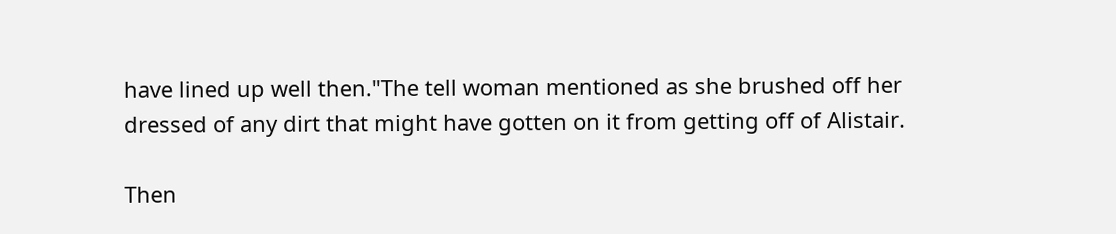have lined up well then."The tell woman mentioned as she brushed off her dressed of any dirt that might have gotten on it from getting off of Alistair.

Then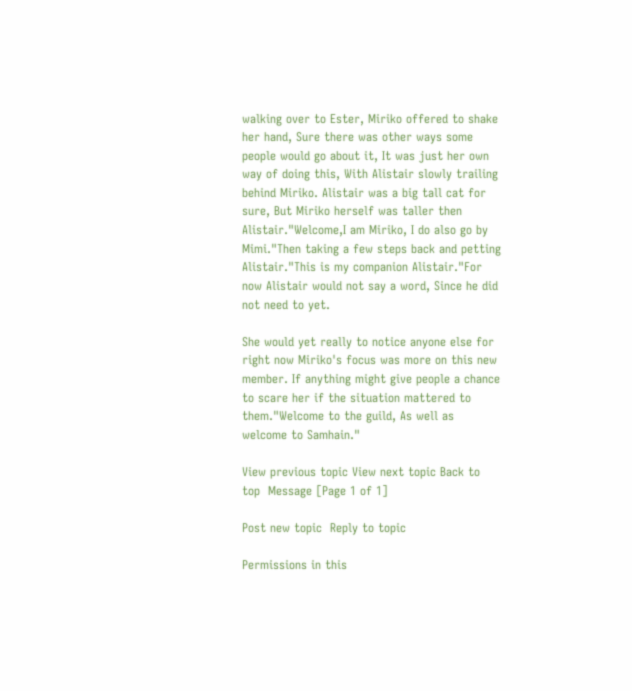walking over to Ester, Miriko offered to shake her hand, Sure there was other ways some people would go about it, It was just her own way of doing this, With Alistair slowly trailing behind Miriko. Alistair was a big tall cat for sure, But Miriko herself was taller then Alistair."Welcome,I am Miriko, I do also go by Mimi."Then taking a few steps back and petting Alistair."This is my companion Alistair."For now Alistair would not say a word, Since he did not need to yet.

She would yet really to notice anyone else for right now Miriko's focus was more on this new member. If anything might give people a chance to scare her if the situation mattered to them."Welcome to the guild, As well as welcome to Samhain."

View previous topic View next topic Back to top  Message [Page 1 of 1]

Post new topic  Reply to topic

Permissions in this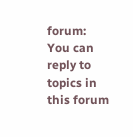forum:
You can reply to topics in this forum